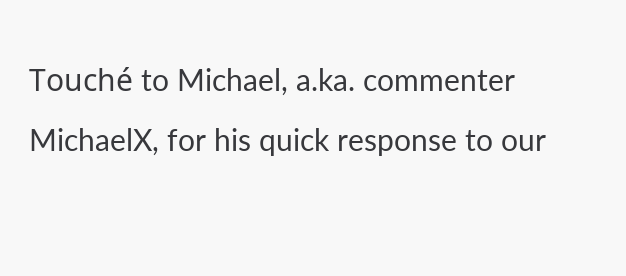Touché to Michael, a.ka. commenter MichaelX, for his quick response to our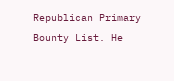Republican Primary Bounty List. He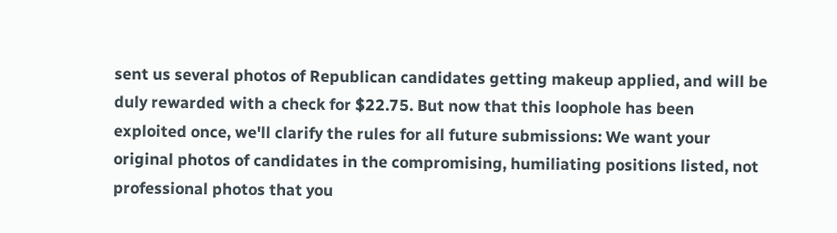sent us several photos of Republican candidates getting makeup applied, and will be duly rewarded with a check for $22.75. But now that this loophole has been exploited once, we'll clarify the rules for all future submissions: We want your original photos of candidates in the compromising, humiliating positions listed, not professional photos that you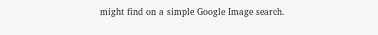might find on a simple Google Image search.